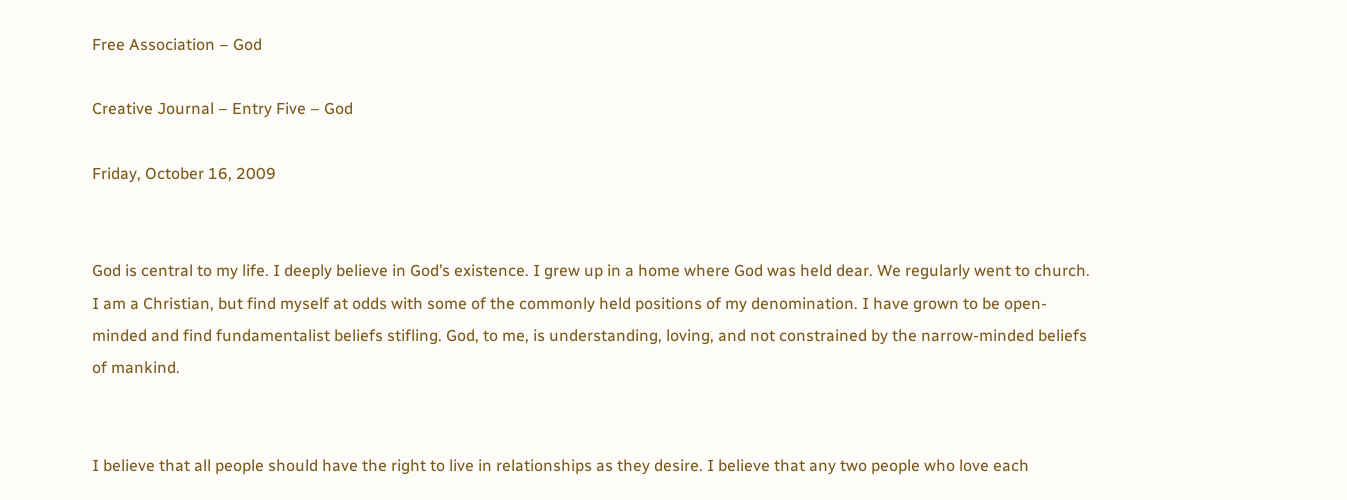Free Association – God

Creative Journal – Entry Five – God

Friday, October 16, 2009


God is central to my life. I deeply believe in God’s existence. I grew up in a home where God was held dear. We regularly went to church. I am a Christian, but find myself at odds with some of the commonly held positions of my denomination. I have grown to be open-minded and find fundamentalist beliefs stifling. God, to me, is understanding, loving, and not constrained by the narrow-minded beliefs of mankind.


I believe that all people should have the right to live in relationships as they desire. I believe that any two people who love each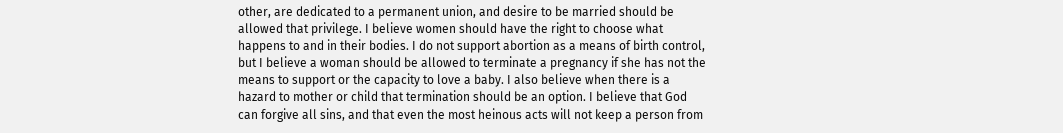other, are dedicated to a permanent union, and desire to be married should be allowed that privilege. I believe women should have the right to choose what happens to and in their bodies. I do not support abortion as a means of birth control, but I believe a woman should be allowed to terminate a pregnancy if she has not the means to support or the capacity to love a baby. I also believe when there is a hazard to mother or child that termination should be an option. I believe that God can forgive all sins, and that even the most heinous acts will not keep a person from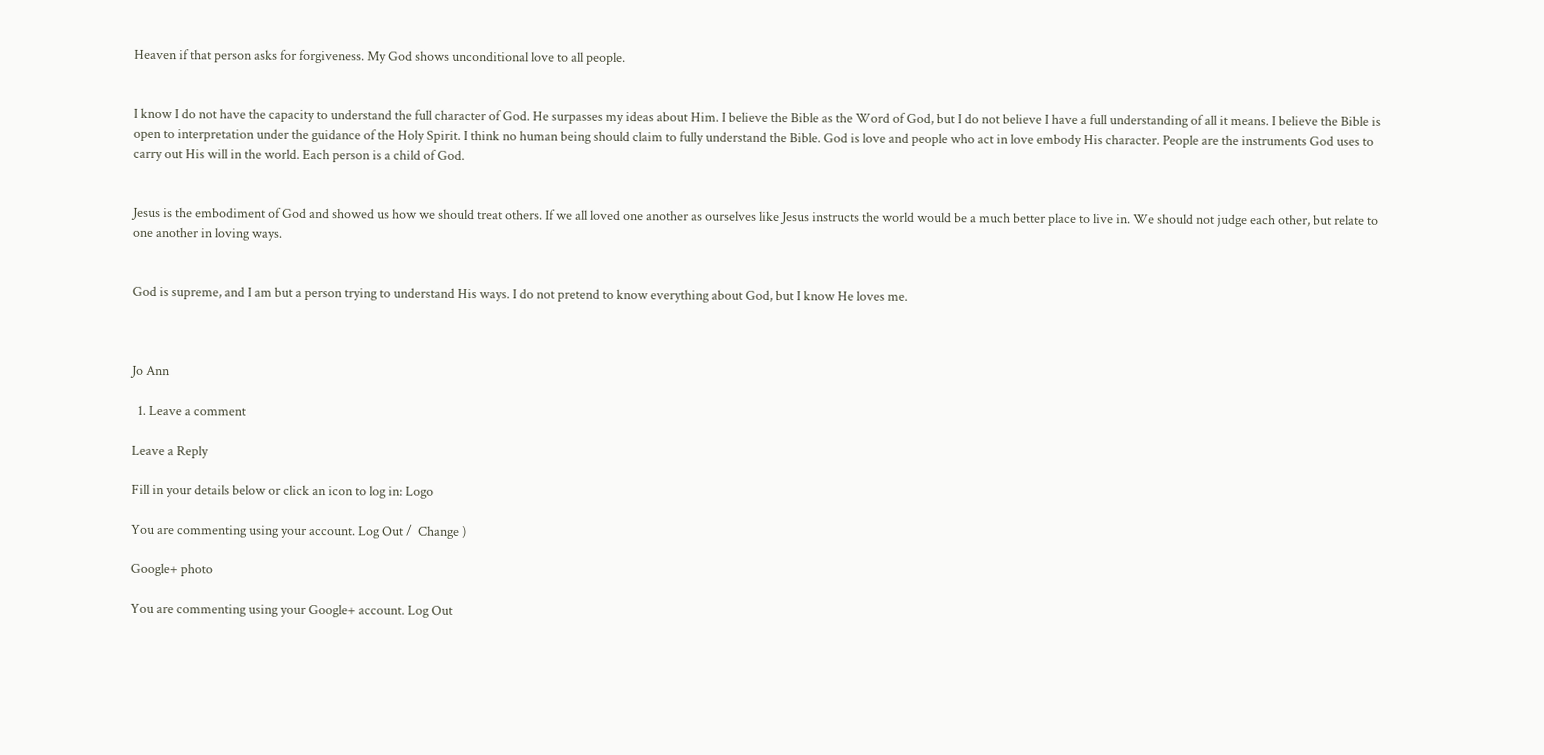Heaven if that person asks for forgiveness. My God shows unconditional love to all people.


I know I do not have the capacity to understand the full character of God. He surpasses my ideas about Him. I believe the Bible as the Word of God, but I do not believe I have a full understanding of all it means. I believe the Bible is open to interpretation under the guidance of the Holy Spirit. I think no human being should claim to fully understand the Bible. God is love and people who act in love embody His character. People are the instruments God uses to carry out His will in the world. Each person is a child of God.


Jesus is the embodiment of God and showed us how we should treat others. If we all loved one another as ourselves like Jesus instructs the world would be a much better place to live in. We should not judge each other, but relate to one another in loving ways.


God is supreme, and I am but a person trying to understand His ways. I do not pretend to know everything about God, but I know He loves me.



Jo Ann

  1. Leave a comment

Leave a Reply

Fill in your details below or click an icon to log in: Logo

You are commenting using your account. Log Out /  Change )

Google+ photo

You are commenting using your Google+ account. Log Out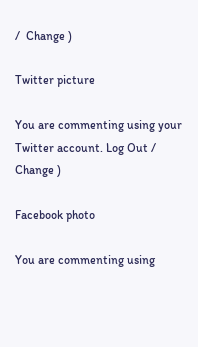/  Change )

Twitter picture

You are commenting using your Twitter account. Log Out /  Change )

Facebook photo

You are commenting using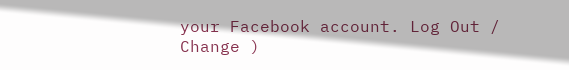your Facebook account. Log Out /  Change )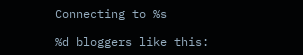Connecting to %s

%d bloggers like this: